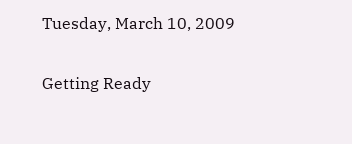Tuesday, March 10, 2009

Getting Ready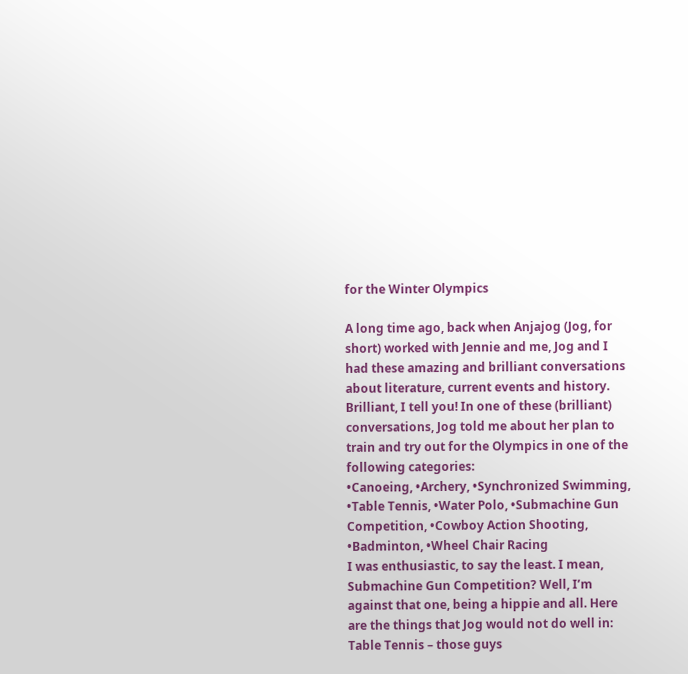for the Winter Olympics

A long time ago, back when Anjajog (Jog, for short) worked with Jennie and me, Jog and I had these amazing and brilliant conversations about literature, current events and history. Brilliant, I tell you! In one of these (brilliant) conversations, Jog told me about her plan to train and try out for the Olympics in one of the following categories:
•Canoeing, •Archery, •Synchronized Swimming, •Table Tennis, •Water Polo, •Submachine Gun Competition, •Cowboy Action Shooting, •Badminton, •Wheel Chair Racing
I was enthusiastic, to say the least. I mean, Submachine Gun Competition? Well, I’m against that one, being a hippie and all. Here are the things that Jog would not do well in:
Table Tennis – those guys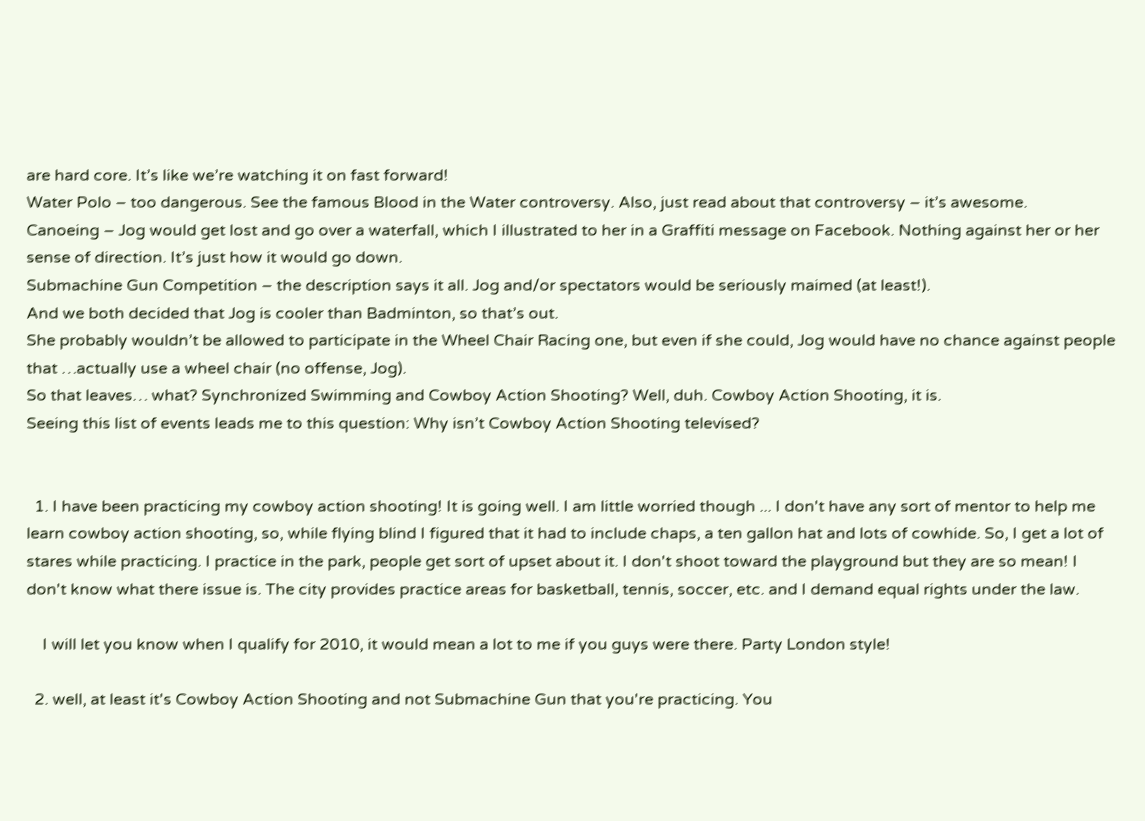are hard core. It’s like we’re watching it on fast forward!
Water Polo – too dangerous. See the famous Blood in the Water controversy. Also, just read about that controversy – it’s awesome.
Canoeing – Jog would get lost and go over a waterfall, which I illustrated to her in a Graffiti message on Facebook. Nothing against her or her sense of direction. It’s just how it would go down.
Submachine Gun Competition – the description says it all. Jog and/or spectators would be seriously maimed (at least!).
And we both decided that Jog is cooler than Badminton, so that’s out.
She probably wouldn’t be allowed to participate in the Wheel Chair Racing one, but even if she could, Jog would have no chance against people that …actually use a wheel chair (no offense, Jog).
So that leaves… what? Synchronized Swimming and Cowboy Action Shooting? Well, duh. Cowboy Action Shooting, it is.
Seeing this list of events leads me to this question: Why isn’t Cowboy Action Shooting televised?


  1. I have been practicing my cowboy action shooting! It is going well. I am little worried though ... I don't have any sort of mentor to help me learn cowboy action shooting, so, while flying blind I figured that it had to include chaps, a ten gallon hat and lots of cowhide. So, I get a lot of stares while practicing. I practice in the park, people get sort of upset about it. I don't shoot toward the playground but they are so mean! I don't know what there issue is. The city provides practice areas for basketball, tennis, soccer, etc. and I demand equal rights under the law.

    I will let you know when I qualify for 2010, it would mean a lot to me if you guys were there. Party London style!

  2. well, at least it's Cowboy Action Shooting and not Submachine Gun that you're practicing. You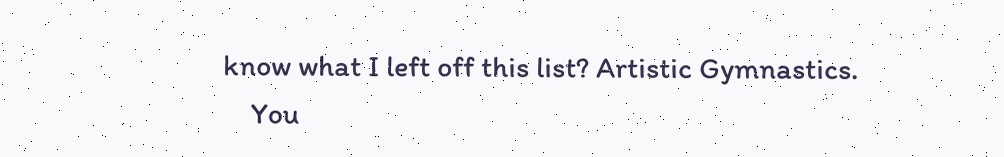know what I left off this list? Artistic Gymnastics.
    You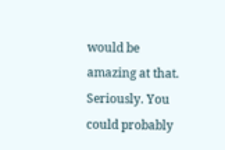would be amazing at that. Seriously. You could probably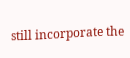still incorporate the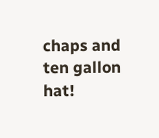chaps and ten gallon hat!